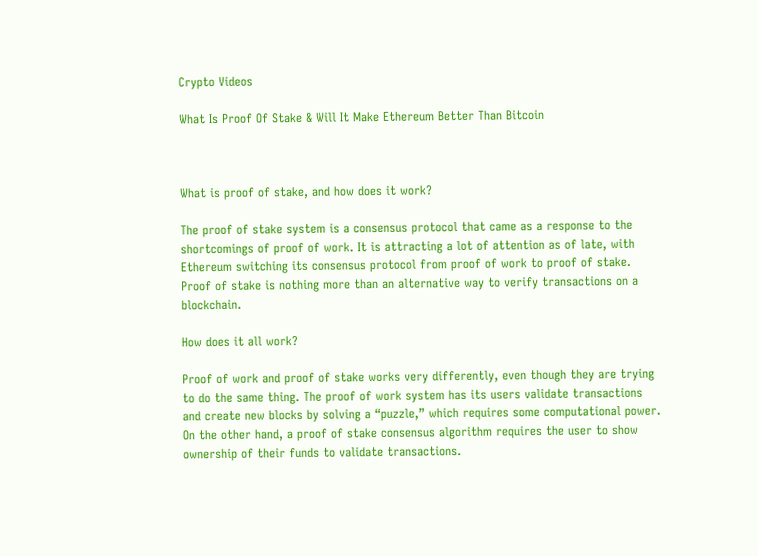Crypto Videos

What Is Proof Of Stake & Will It Make Ethereum Better Than Bitcoin



What is proof of stake, and how does it work?

The proof of stake system is a consensus protocol that came as a response to the shortcomings of proof of work. It is attracting a lot of attention as of late, with Ethereum switching its consensus protocol from proof of work to proof of stake. Proof of stake is nothing more than an alternative way to verify transactions on a blockchain.

How does it all work?

Proof of work and proof of stake works very differently, even though they are trying to do the same thing. The proof of work system has its users validate transactions and create new blocks by solving a “puzzle,” which requires some computational power. On the other hand, a proof of stake consensus algorithm requires the user to show ownership of their funds to validate transactions.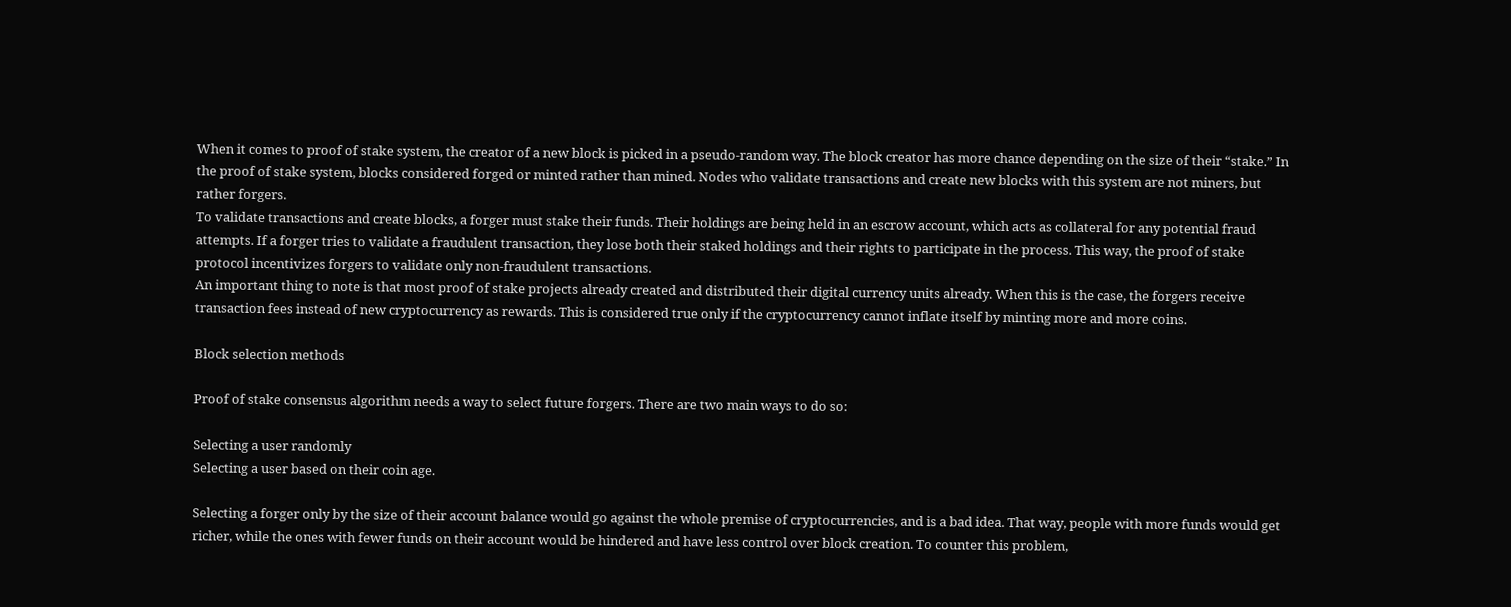When it comes to proof of stake system, the creator of a new block is picked in a pseudo-random way. The block creator has more chance depending on the size of their “stake.” In the proof of stake system, blocks considered forged or minted rather than mined. Nodes who validate transactions and create new blocks with this system are not miners, but rather forgers.
To validate transactions and create blocks, a forger must stake their funds. Their holdings are being held in an escrow account, which acts as collateral for any potential fraud attempts. If a forger tries to validate a fraudulent transaction, they lose both their staked holdings and their rights to participate in the process. This way, the proof of stake protocol incentivizes forgers to validate only non-fraudulent transactions.
An important thing to note is that most proof of stake projects already created and distributed their digital currency units already. When this is the case, the forgers receive transaction fees instead of new cryptocurrency as rewards. This is considered true only if the cryptocurrency cannot inflate itself by minting more and more coins.

Block selection methods

Proof of stake consensus algorithm needs a way to select future forgers. There are two main ways to do so:

Selecting a user randomly
Selecting a user based on their coin age.

Selecting a forger only by the size of their account balance would go against the whole premise of cryptocurrencies, and is a bad idea. That way, people with more funds would get richer, while the ones with fewer funds on their account would be hindered and have less control over block creation. To counter this problem,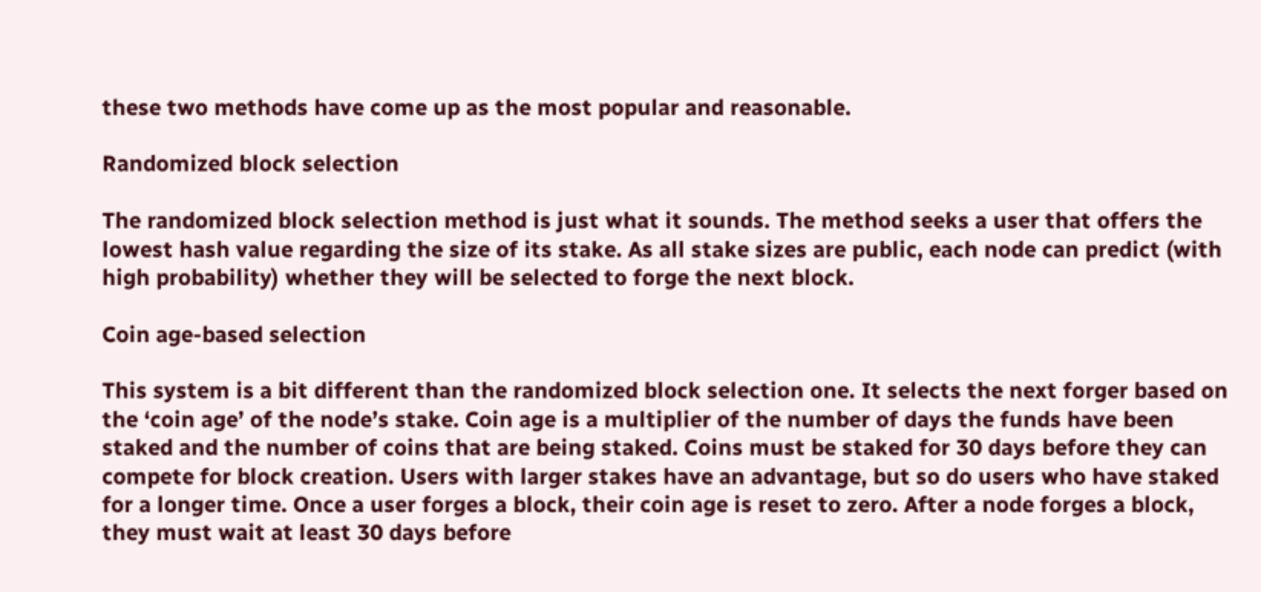these two methods have come up as the most popular and reasonable.

Randomized block selection

The randomized block selection method is just what it sounds. The method seeks a user that offers the lowest hash value regarding the size of its stake. As all stake sizes are public, each node can predict (with high probability) whether they will be selected to forge the next block.

Coin age-based selection

This system is a bit different than the randomized block selection one. It selects the next forger based on the ‘coin age’ of the node’s stake. Coin age is a multiplier of the number of days the funds have been staked and the number of coins that are being staked. Coins must be staked for 30 days before they can compete for block creation. Users with larger stakes have an advantage, but so do users who have staked for a longer time. Once a user forges a block, their coin age is reset to zero. After a node forges a block, they must wait at least 30 days before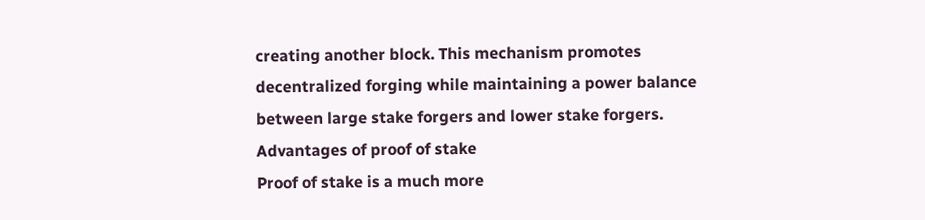creating another block. This mechanism promotes decentralized forging while maintaining a power balance between large stake forgers and lower stake forgers.
Advantages of proof of stake
Proof of stake is a much more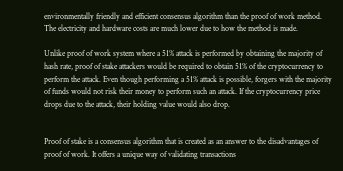environmentally friendly and efficient consensus algorithm than the proof of work method. The electricity and hardware costs are much lower due to how the method is made.

Unlike proof of work system where a 51% attack is performed by obtaining the majority of hash rate, proof of stake attackers would be required to obtain 51% of the cryptocurrency to perform the attack. Even though performing a 51% attack is possible, forgers with the majority of funds would not risk their money to perform such an attack. If the cryptocurrency price drops due to the attack, their holding value would also drop.


Proof of stake is a consensus algorithm that is created as an answer to the disadvantages of proof of work. It offers a unique way of validating transactions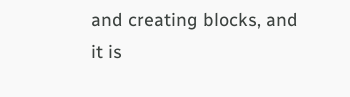and creating blocks, and it is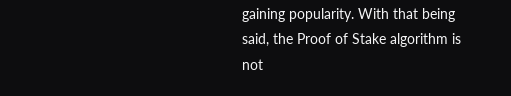gaining popularity. With that being said, the Proof of Stake algorithm is not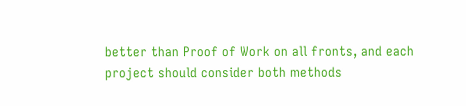better than Proof of Work on all fronts, and each project should consider both methods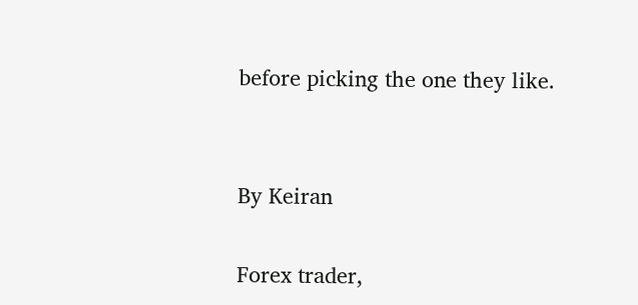before picking the one they like.


By Keiran

Forex trader,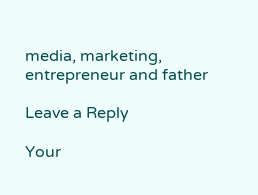media, marketing, entrepreneur and father

Leave a Reply

Your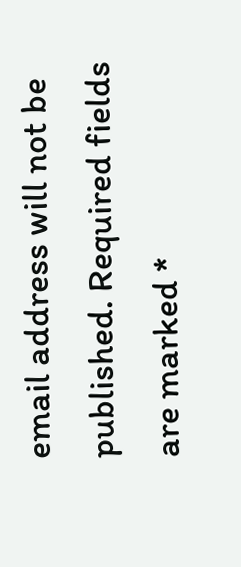email address will not be published. Required fields are marked *